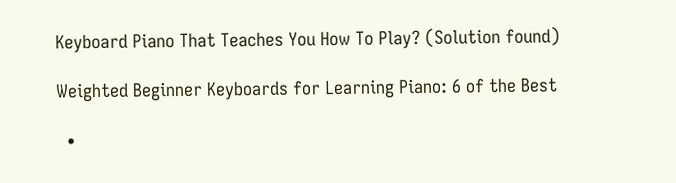Keyboard Piano That Teaches You How To Play? (Solution found)

Weighted Beginner Keyboards for Learning Piano: 6 of the Best

  •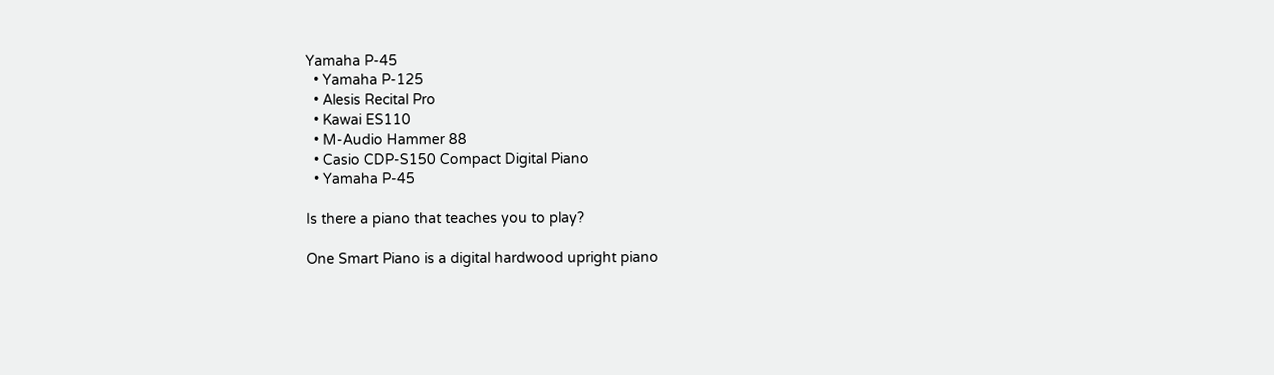Yamaha P-45
  • Yamaha P-125
  • Alesis Recital Pro
  • Kawai ES110
  • M-Audio Hammer 88
  • Casio CDP-S150 Compact Digital Piano
  • Yamaha P-45

Is there a piano that teaches you to play?

One Smart Piano is a digital hardwood upright piano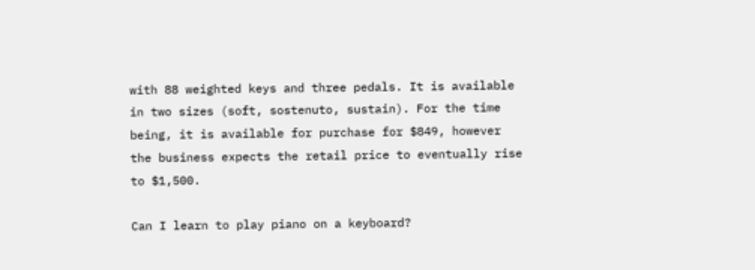with 88 weighted keys and three pedals. It is available in two sizes (soft, sostenuto, sustain). For the time being, it is available for purchase for $849, however the business expects the retail price to eventually rise to $1,500.

Can I learn to play piano on a keyboard?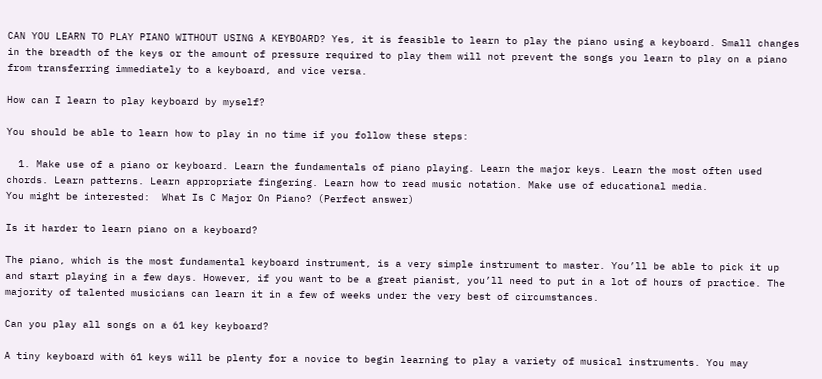CAN YOU LEARN TO PLAY PIANO WITHOUT USING A KEYBOARD? Yes, it is feasible to learn to play the piano using a keyboard. Small changes in the breadth of the keys or the amount of pressure required to play them will not prevent the songs you learn to play on a piano from transferring immediately to a keyboard, and vice versa.

How can I learn to play keyboard by myself?

You should be able to learn how to play in no time if you follow these steps:

  1. Make use of a piano or keyboard. Learn the fundamentals of piano playing. Learn the major keys. Learn the most often used chords. Learn patterns. Learn appropriate fingering. Learn how to read music notation. Make use of educational media.
You might be interested:  What Is C Major On Piano? (Perfect answer)

Is it harder to learn piano on a keyboard?

The piano, which is the most fundamental keyboard instrument, is a very simple instrument to master. You’ll be able to pick it up and start playing in a few days. However, if you want to be a great pianist, you’ll need to put in a lot of hours of practice. The majority of talented musicians can learn it in a few of weeks under the very best of circumstances.

Can you play all songs on a 61 key keyboard?

A tiny keyboard with 61 keys will be plenty for a novice to begin learning to play a variety of musical instruments. You may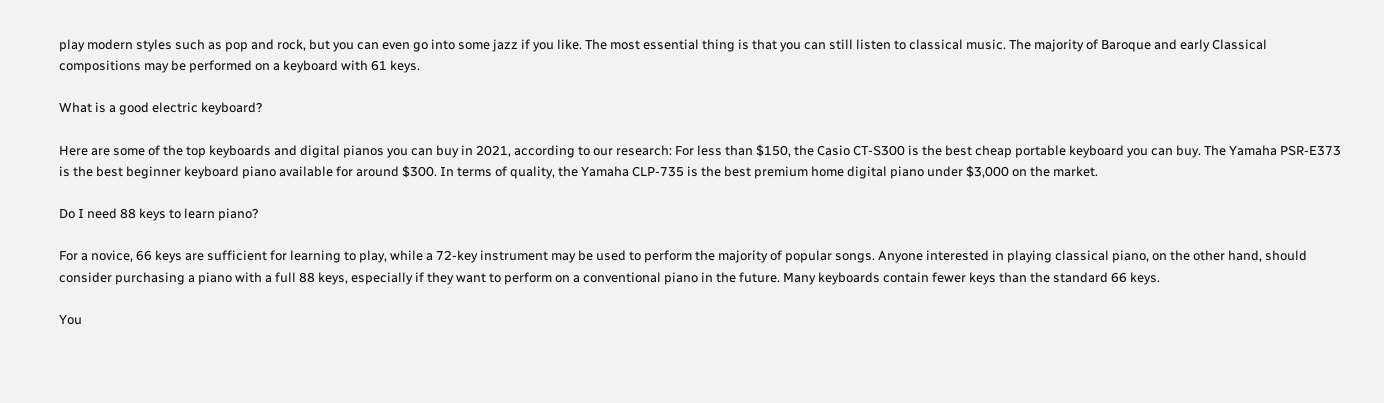play modern styles such as pop and rock, but you can even go into some jazz if you like. The most essential thing is that you can still listen to classical music. The majority of Baroque and early Classical compositions may be performed on a keyboard with 61 keys.

What is a good electric keyboard?

Here are some of the top keyboards and digital pianos you can buy in 2021, according to our research: For less than $150, the Casio CT-S300 is the best cheap portable keyboard you can buy. The Yamaha PSR-E373 is the best beginner keyboard piano available for around $300. In terms of quality, the Yamaha CLP-735 is the best premium home digital piano under $3,000 on the market.

Do I need 88 keys to learn piano?

For a novice, 66 keys are sufficient for learning to play, while a 72-key instrument may be used to perform the majority of popular songs. Anyone interested in playing classical piano, on the other hand, should consider purchasing a piano with a full 88 keys, especially if they want to perform on a conventional piano in the future. Many keyboards contain fewer keys than the standard 66 keys.

You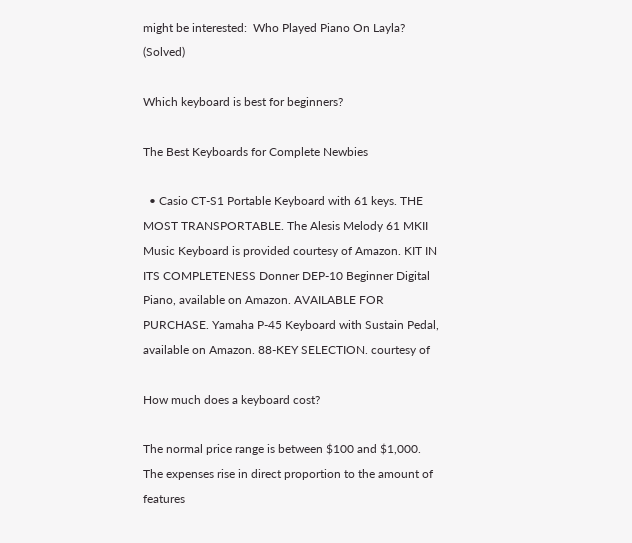might be interested:  Who Played Piano On Layla? (Solved)

Which keyboard is best for beginners?

The Best Keyboards for Complete Newbies

  • Casio CT-S1 Portable Keyboard with 61 keys. THE MOST TRANSPORTABLE. The Alesis Melody 61 MKII Music Keyboard is provided courtesy of Amazon. KIT IN ITS COMPLETENESS Donner DEP-10 Beginner Digital Piano, available on Amazon. AVAILABLE FOR PURCHASE. Yamaha P-45 Keyboard with Sustain Pedal, available on Amazon. 88-KEY SELECTION. courtesy of

How much does a keyboard cost?

The normal price range is between $100 and $1,000. The expenses rise in direct proportion to the amount of features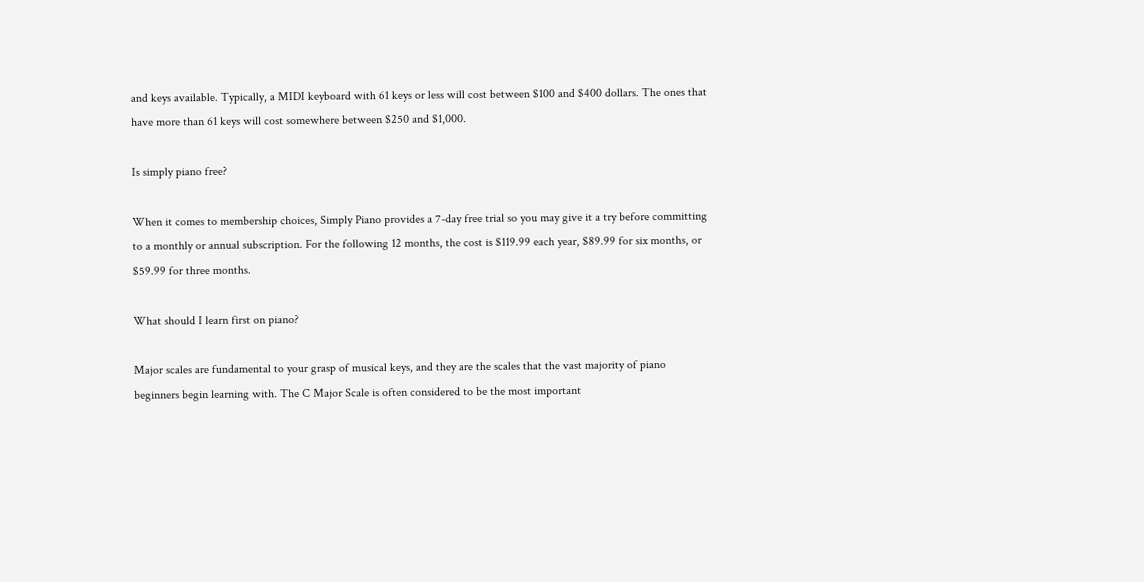and keys available. Typically, a MIDI keyboard with 61 keys or less will cost between $100 and $400 dollars. The ones that have more than 61 keys will cost somewhere between $250 and $1,000.

Is simply piano free?

When it comes to membership choices, Simply Piano provides a 7-day free trial so you may give it a try before committing to a monthly or annual subscription. For the following 12 months, the cost is $119.99 each year, $89.99 for six months, or $59.99 for three months.

What should I learn first on piano?

Major scales are fundamental to your grasp of musical keys, and they are the scales that the vast majority of piano beginners begin learning with. The C Major Scale is often considered to be the most important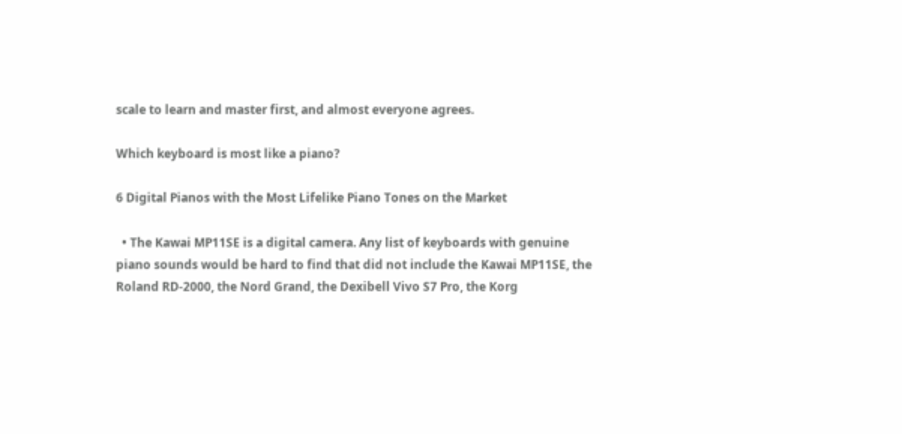scale to learn and master first, and almost everyone agrees.

Which keyboard is most like a piano?

6 Digital Pianos with the Most Lifelike Piano Tones on the Market

  • The Kawai MP11SE is a digital camera. Any list of keyboards with genuine piano sounds would be hard to find that did not include the Kawai MP11SE, the Roland RD-2000, the Nord Grand, the Dexibell Vivo S7 Pro, the Korg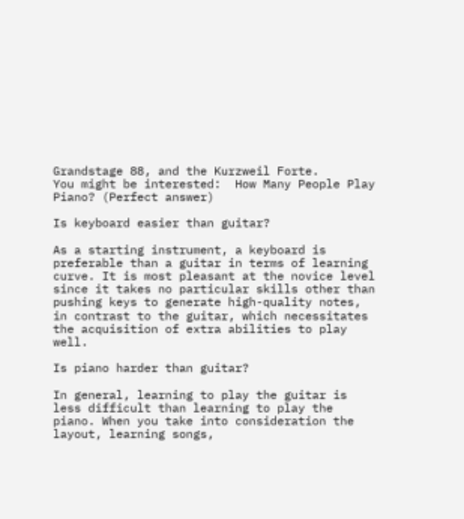Grandstage 88, and the Kurzweil Forte.
You might be interested:  How Many People Play Piano? (Perfect answer)

Is keyboard easier than guitar?

As a starting instrument, a keyboard is preferable than a guitar in terms of learning curve. It is most pleasant at the novice level since it takes no particular skills other than pushing keys to generate high-quality notes, in contrast to the guitar, which necessitates the acquisition of extra abilities to play well.

Is piano harder than guitar?

In general, learning to play the guitar is less difficult than learning to play the piano. When you take into consideration the layout, learning songs,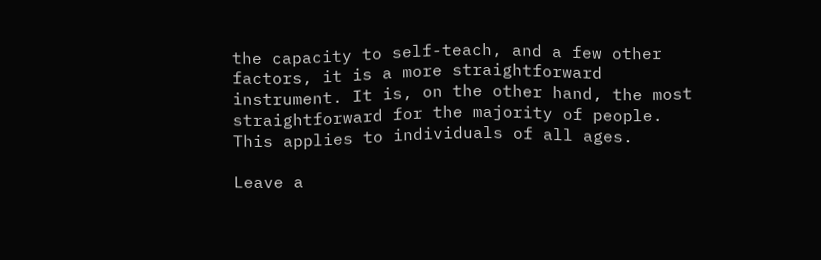the capacity to self-teach, and a few other factors, it is a more straightforward instrument. It is, on the other hand, the most straightforward for the majority of people. This applies to individuals of all ages.

Leave a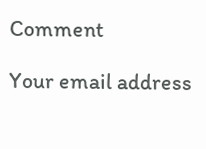Comment

Your email address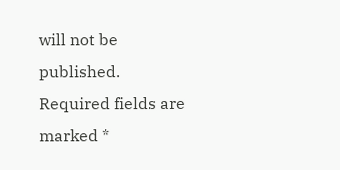will not be published. Required fields are marked *